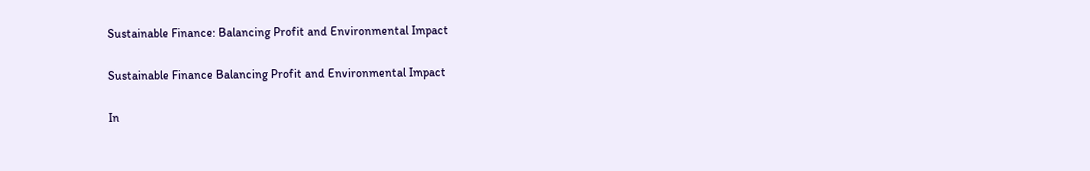Sustainable Finance: Balancing Profit and Environmental Impact

Sustainable Finance Balancing Profit and Environmental Impact

In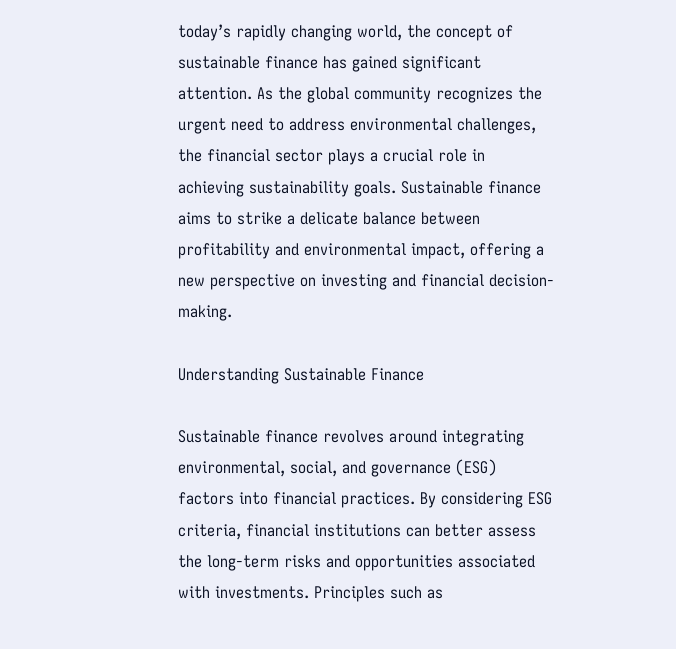today’s rapidly changing world, the concept of sustainable finance has gained significant attention. As the global community recognizes the urgent need to address environmental challenges, the financial sector plays a crucial role in achieving sustainability goals. Sustainable finance aims to strike a delicate balance between profitability and environmental impact, offering a new perspective on investing and financial decision-making.

Understanding Sustainable Finance

Sustainable finance revolves around integrating environmental, social, and governance (ESG) factors into financial practices. By considering ESG criteria, financial institutions can better assess the long-term risks and opportunities associated with investments. Principles such as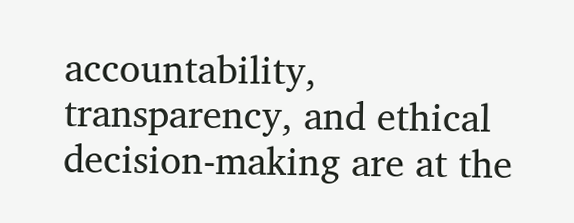accountability, transparency, and ethical decision-making are at the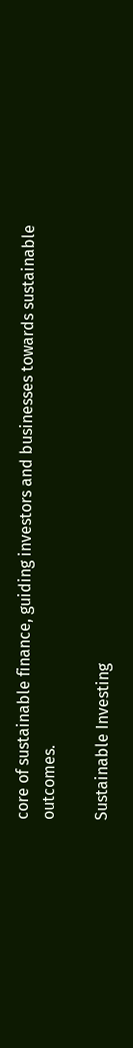core of sustainable finance, guiding investors and businesses towards sustainable outcomes.

Sustainable Investing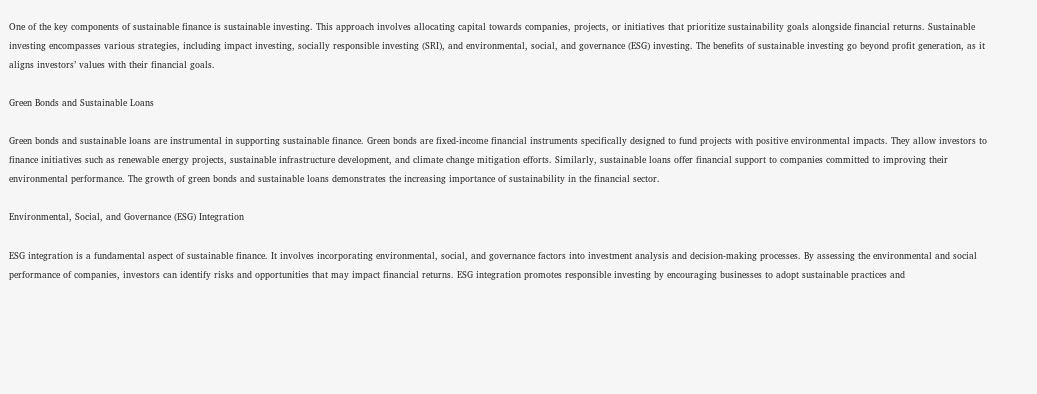One of the key components of sustainable finance is sustainable investing. This approach involves allocating capital towards companies, projects, or initiatives that prioritize sustainability goals alongside financial returns. Sustainable investing encompasses various strategies, including impact investing, socially responsible investing (SRI), and environmental, social, and governance (ESG) investing. The benefits of sustainable investing go beyond profit generation, as it aligns investors’ values with their financial goals.

Green Bonds and Sustainable Loans

Green bonds and sustainable loans are instrumental in supporting sustainable finance. Green bonds are fixed-income financial instruments specifically designed to fund projects with positive environmental impacts. They allow investors to finance initiatives such as renewable energy projects, sustainable infrastructure development, and climate change mitigation efforts. Similarly, sustainable loans offer financial support to companies committed to improving their environmental performance. The growth of green bonds and sustainable loans demonstrates the increasing importance of sustainability in the financial sector.

Environmental, Social, and Governance (ESG) Integration

ESG integration is a fundamental aspect of sustainable finance. It involves incorporating environmental, social, and governance factors into investment analysis and decision-making processes. By assessing the environmental and social performance of companies, investors can identify risks and opportunities that may impact financial returns. ESG integration promotes responsible investing by encouraging businesses to adopt sustainable practices and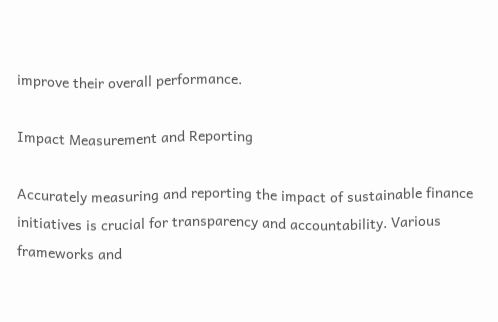improve their overall performance.

Impact Measurement and Reporting

Accurately measuring and reporting the impact of sustainable finance initiatives is crucial for transparency and accountability. Various frameworks and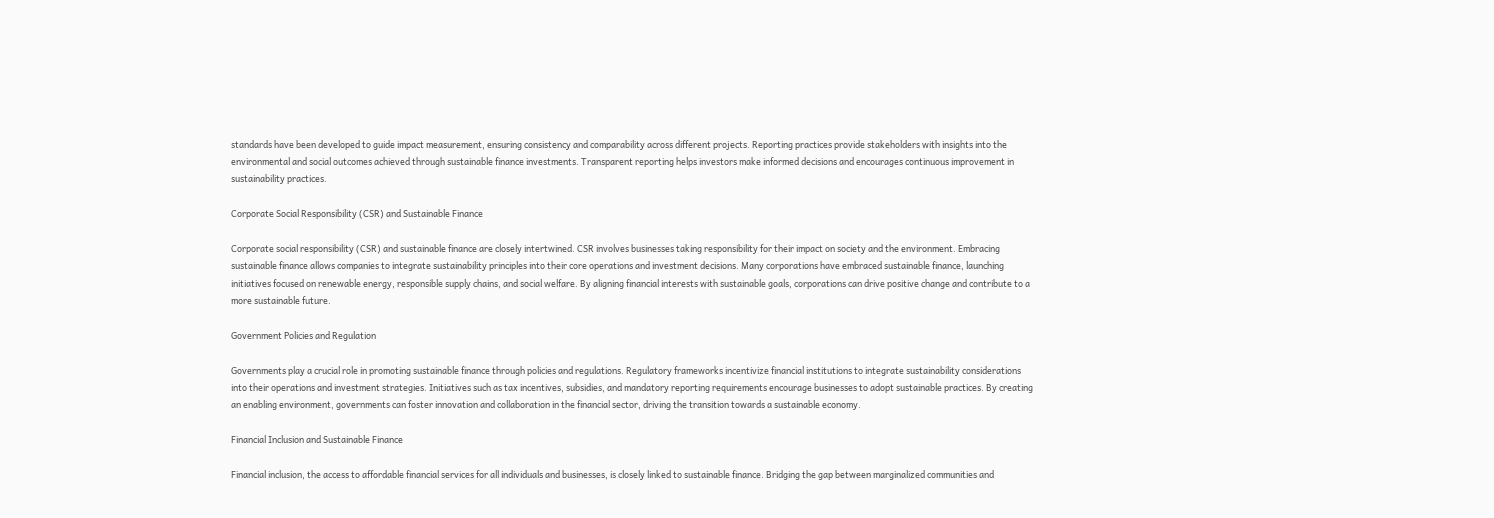standards have been developed to guide impact measurement, ensuring consistency and comparability across different projects. Reporting practices provide stakeholders with insights into the environmental and social outcomes achieved through sustainable finance investments. Transparent reporting helps investors make informed decisions and encourages continuous improvement in sustainability practices.

Corporate Social Responsibility (CSR) and Sustainable Finance

Corporate social responsibility (CSR) and sustainable finance are closely intertwined. CSR involves businesses taking responsibility for their impact on society and the environment. Embracing sustainable finance allows companies to integrate sustainability principles into their core operations and investment decisions. Many corporations have embraced sustainable finance, launching initiatives focused on renewable energy, responsible supply chains, and social welfare. By aligning financial interests with sustainable goals, corporations can drive positive change and contribute to a more sustainable future.

Government Policies and Regulation

Governments play a crucial role in promoting sustainable finance through policies and regulations. Regulatory frameworks incentivize financial institutions to integrate sustainability considerations into their operations and investment strategies. Initiatives such as tax incentives, subsidies, and mandatory reporting requirements encourage businesses to adopt sustainable practices. By creating an enabling environment, governments can foster innovation and collaboration in the financial sector, driving the transition towards a sustainable economy.

Financial Inclusion and Sustainable Finance

Financial inclusion, the access to affordable financial services for all individuals and businesses, is closely linked to sustainable finance. Bridging the gap between marginalized communities and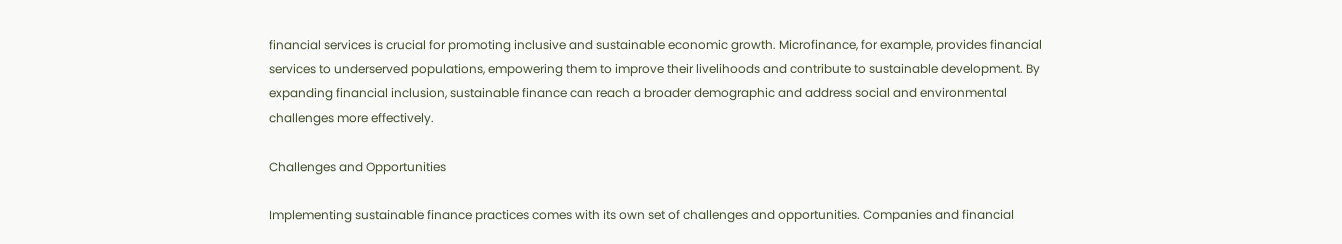financial services is crucial for promoting inclusive and sustainable economic growth. Microfinance, for example, provides financial services to underserved populations, empowering them to improve their livelihoods and contribute to sustainable development. By expanding financial inclusion, sustainable finance can reach a broader demographic and address social and environmental challenges more effectively.

Challenges and Opportunities

Implementing sustainable finance practices comes with its own set of challenges and opportunities. Companies and financial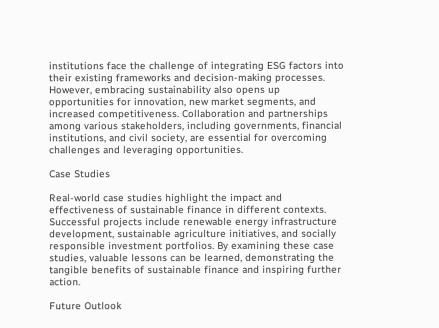institutions face the challenge of integrating ESG factors into their existing frameworks and decision-making processes. However, embracing sustainability also opens up opportunities for innovation, new market segments, and increased competitiveness. Collaboration and partnerships among various stakeholders, including governments, financial institutions, and civil society, are essential for overcoming challenges and leveraging opportunities.

Case Studies

Real-world case studies highlight the impact and effectiveness of sustainable finance in different contexts. Successful projects include renewable energy infrastructure development, sustainable agriculture initiatives, and socially responsible investment portfolios. By examining these case studies, valuable lessons can be learned, demonstrating the tangible benefits of sustainable finance and inspiring further action.

Future Outlook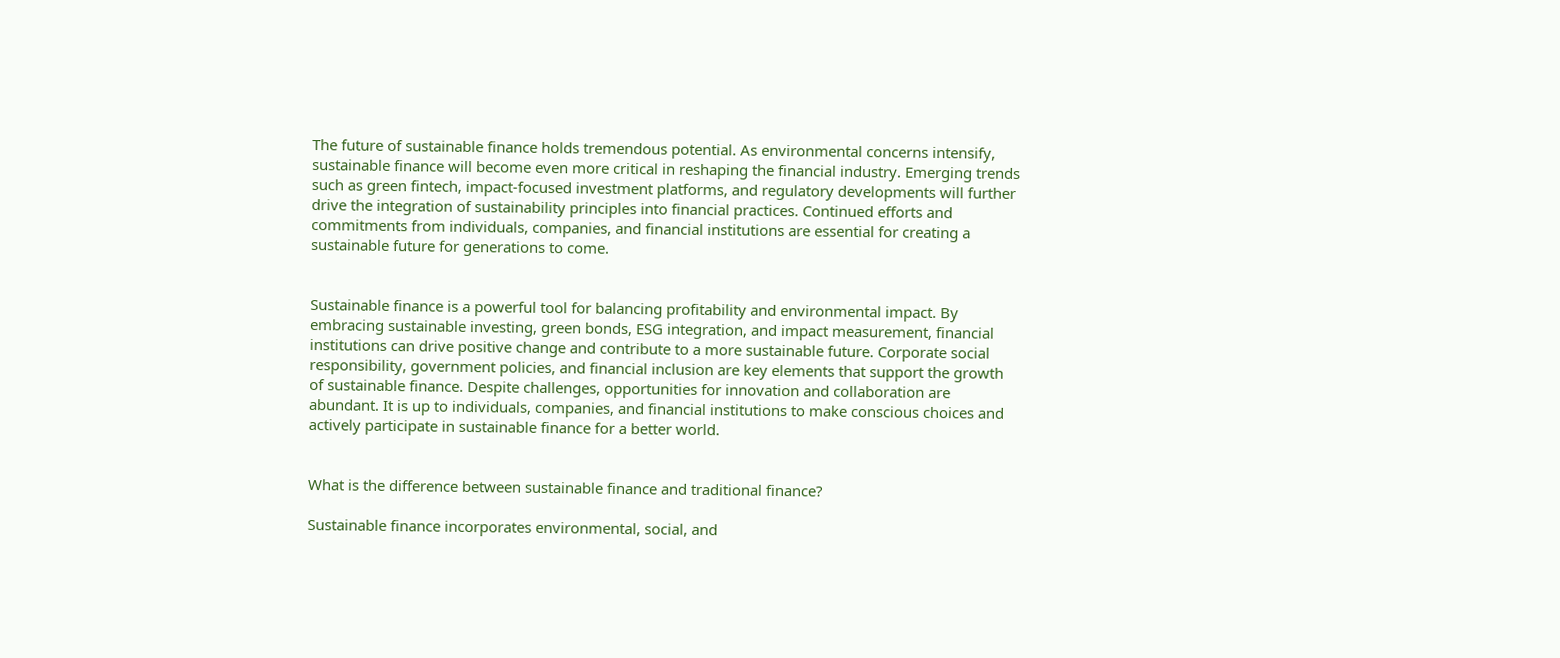The future of sustainable finance holds tremendous potential. As environmental concerns intensify, sustainable finance will become even more critical in reshaping the financial industry. Emerging trends such as green fintech, impact-focused investment platforms, and regulatory developments will further drive the integration of sustainability principles into financial practices. Continued efforts and commitments from individuals, companies, and financial institutions are essential for creating a sustainable future for generations to come.


Sustainable finance is a powerful tool for balancing profitability and environmental impact. By embracing sustainable investing, green bonds, ESG integration, and impact measurement, financial institutions can drive positive change and contribute to a more sustainable future. Corporate social responsibility, government policies, and financial inclusion are key elements that support the growth of sustainable finance. Despite challenges, opportunities for innovation and collaboration are abundant. It is up to individuals, companies, and financial institutions to make conscious choices and actively participate in sustainable finance for a better world.


What is the difference between sustainable finance and traditional finance?

Sustainable finance incorporates environmental, social, and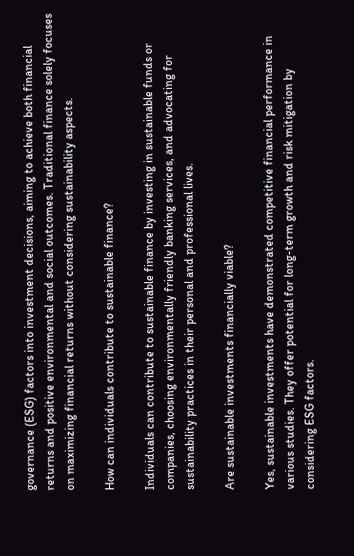governance (ESG) factors into investment decisions, aiming to achieve both financial returns and positive environmental and social outcomes. Traditional finance solely focuses on maximizing financial returns without considering sustainability aspects.

How can individuals contribute to sustainable finance?

Individuals can contribute to sustainable finance by investing in sustainable funds or companies, choosing environmentally friendly banking services, and advocating for sustainability practices in their personal and professional lives.

Are sustainable investments financially viable?

Yes, sustainable investments have demonstrated competitive financial performance in various studies. They offer potential for long-term growth and risk mitigation by considering ESG factors.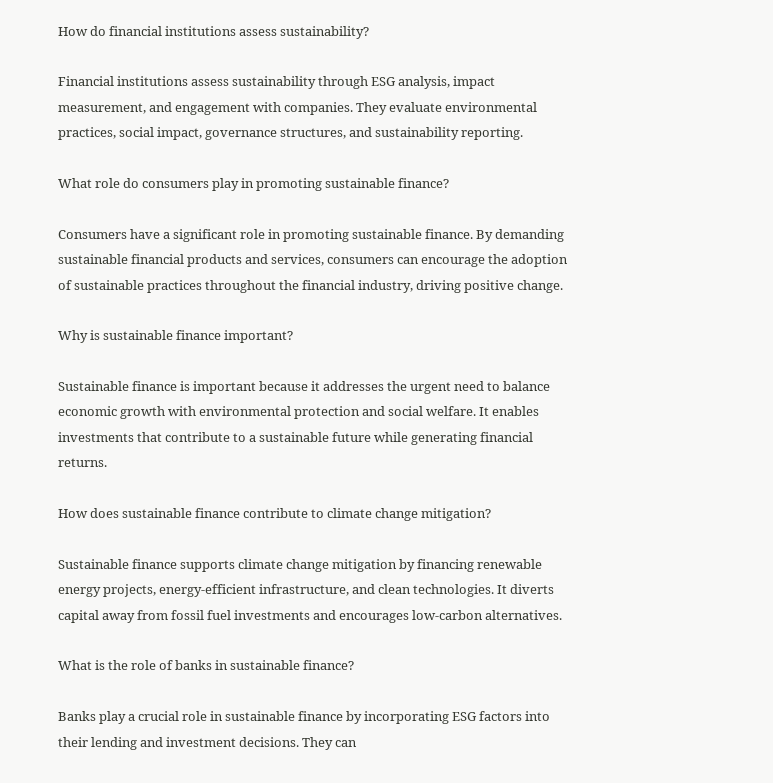How do financial institutions assess sustainability?

Financial institutions assess sustainability through ESG analysis, impact measurement, and engagement with companies. They evaluate environmental practices, social impact, governance structures, and sustainability reporting.

What role do consumers play in promoting sustainable finance?

Consumers have a significant role in promoting sustainable finance. By demanding sustainable financial products and services, consumers can encourage the adoption of sustainable practices throughout the financial industry, driving positive change.

Why is sustainable finance important?

Sustainable finance is important because it addresses the urgent need to balance economic growth with environmental protection and social welfare. It enables investments that contribute to a sustainable future while generating financial returns.

How does sustainable finance contribute to climate change mitigation?

Sustainable finance supports climate change mitigation by financing renewable energy projects, energy-efficient infrastructure, and clean technologies. It diverts capital away from fossil fuel investments and encourages low-carbon alternatives.

What is the role of banks in sustainable finance?

Banks play a crucial role in sustainable finance by incorporating ESG factors into their lending and investment decisions. They can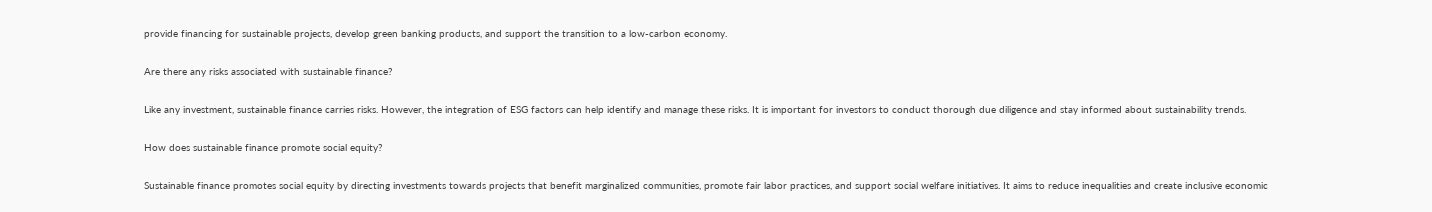provide financing for sustainable projects, develop green banking products, and support the transition to a low-carbon economy.

Are there any risks associated with sustainable finance?

Like any investment, sustainable finance carries risks. However, the integration of ESG factors can help identify and manage these risks. It is important for investors to conduct thorough due diligence and stay informed about sustainability trends.

How does sustainable finance promote social equity?

Sustainable finance promotes social equity by directing investments towards projects that benefit marginalized communities, promote fair labor practices, and support social welfare initiatives. It aims to reduce inequalities and create inclusive economic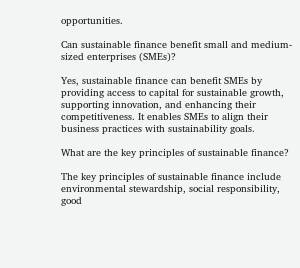opportunities.

Can sustainable finance benefit small and medium-sized enterprises (SMEs)?

Yes, sustainable finance can benefit SMEs by providing access to capital for sustainable growth, supporting innovation, and enhancing their competitiveness. It enables SMEs to align their business practices with sustainability goals.

What are the key principles of sustainable finance?

The key principles of sustainable finance include environmental stewardship, social responsibility, good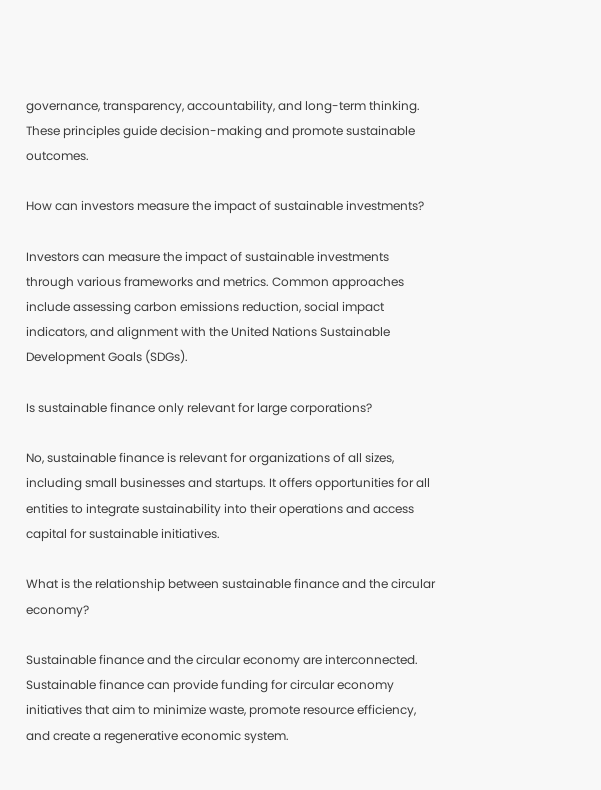governance, transparency, accountability, and long-term thinking. These principles guide decision-making and promote sustainable outcomes.

How can investors measure the impact of sustainable investments?

Investors can measure the impact of sustainable investments through various frameworks and metrics. Common approaches include assessing carbon emissions reduction, social impact indicators, and alignment with the United Nations Sustainable Development Goals (SDGs).

Is sustainable finance only relevant for large corporations?

No, sustainable finance is relevant for organizations of all sizes, including small businesses and startups. It offers opportunities for all entities to integrate sustainability into their operations and access capital for sustainable initiatives.

What is the relationship between sustainable finance and the circular economy?

Sustainable finance and the circular economy are interconnected. Sustainable finance can provide funding for circular economy initiatives that aim to minimize waste, promote resource efficiency, and create a regenerative economic system.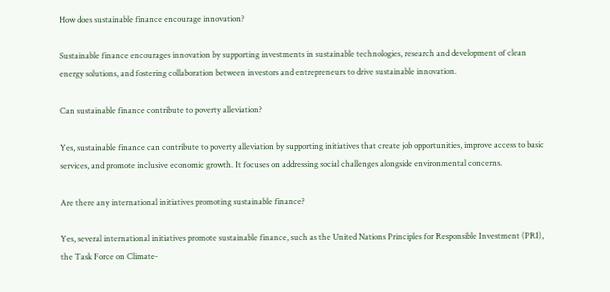How does sustainable finance encourage innovation?

Sustainable finance encourages innovation by supporting investments in sustainable technologies, research and development of clean energy solutions, and fostering collaboration between investors and entrepreneurs to drive sustainable innovation.

Can sustainable finance contribute to poverty alleviation?

Yes, sustainable finance can contribute to poverty alleviation by supporting initiatives that create job opportunities, improve access to basic services, and promote inclusive economic growth. It focuses on addressing social challenges alongside environmental concerns.

Are there any international initiatives promoting sustainable finance?

Yes, several international initiatives promote sustainable finance, such as the United Nations Principles for Responsible Investment (PRI), the Task Force on Climate-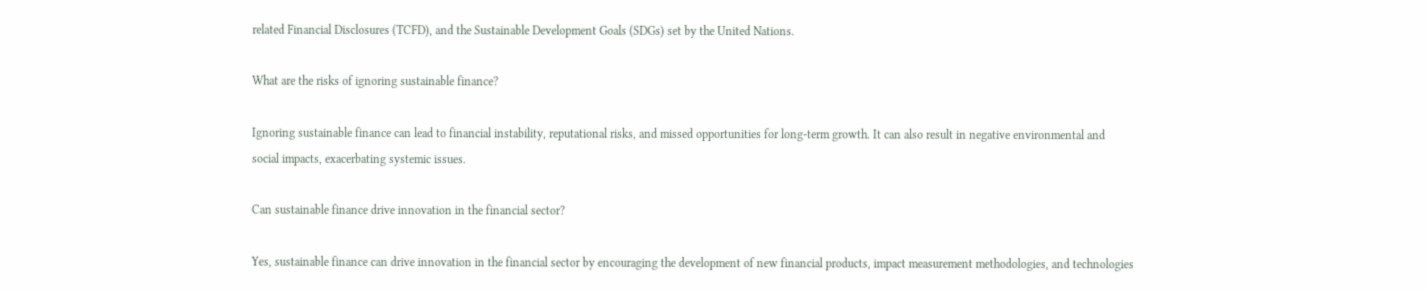related Financial Disclosures (TCFD), and the Sustainable Development Goals (SDGs) set by the United Nations.

What are the risks of ignoring sustainable finance?

Ignoring sustainable finance can lead to financial instability, reputational risks, and missed opportunities for long-term growth. It can also result in negative environmental and social impacts, exacerbating systemic issues.

Can sustainable finance drive innovation in the financial sector?

Yes, sustainable finance can drive innovation in the financial sector by encouraging the development of new financial products, impact measurement methodologies, and technologies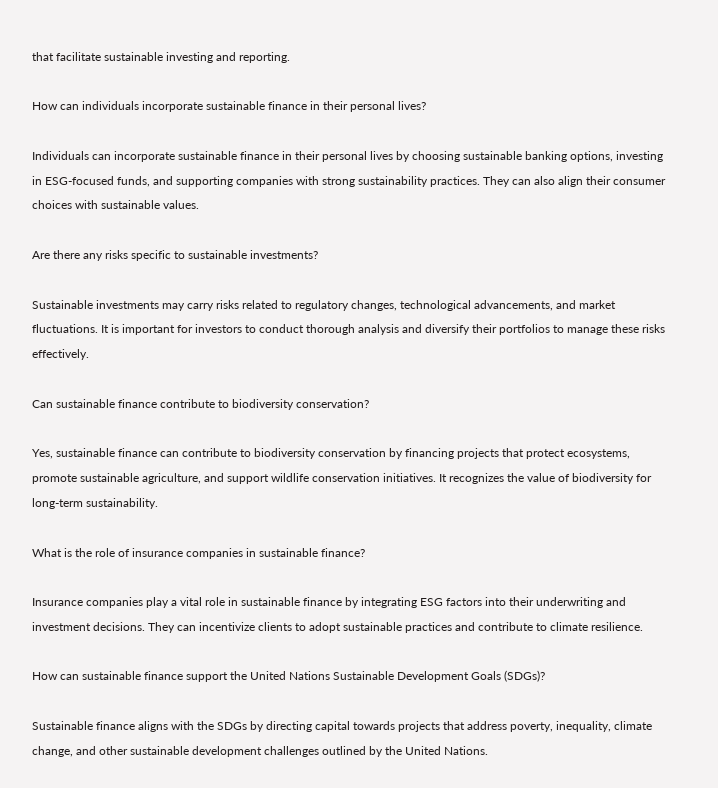that facilitate sustainable investing and reporting.

How can individuals incorporate sustainable finance in their personal lives?

Individuals can incorporate sustainable finance in their personal lives by choosing sustainable banking options, investing in ESG-focused funds, and supporting companies with strong sustainability practices. They can also align their consumer choices with sustainable values.

Are there any risks specific to sustainable investments?

Sustainable investments may carry risks related to regulatory changes, technological advancements, and market fluctuations. It is important for investors to conduct thorough analysis and diversify their portfolios to manage these risks effectively.

Can sustainable finance contribute to biodiversity conservation?

Yes, sustainable finance can contribute to biodiversity conservation by financing projects that protect ecosystems, promote sustainable agriculture, and support wildlife conservation initiatives. It recognizes the value of biodiversity for long-term sustainability.

What is the role of insurance companies in sustainable finance?

Insurance companies play a vital role in sustainable finance by integrating ESG factors into their underwriting and investment decisions. They can incentivize clients to adopt sustainable practices and contribute to climate resilience.

How can sustainable finance support the United Nations Sustainable Development Goals (SDGs)?

Sustainable finance aligns with the SDGs by directing capital towards projects that address poverty, inequality, climate change, and other sustainable development challenges outlined by the United Nations.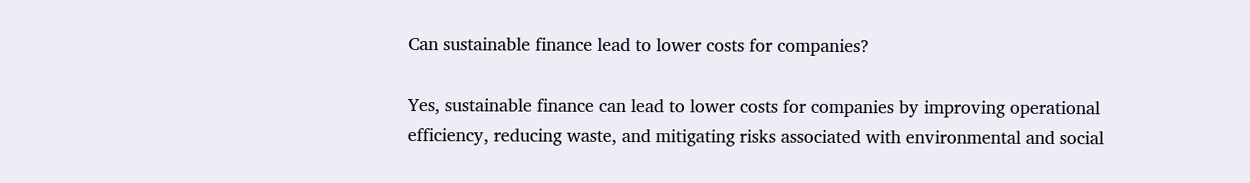Can sustainable finance lead to lower costs for companies?

Yes, sustainable finance can lead to lower costs for companies by improving operational efficiency, reducing waste, and mitigating risks associated with environmental and social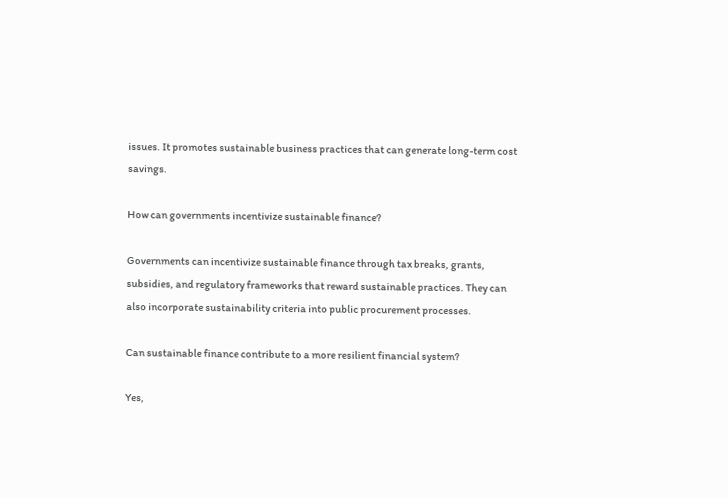issues. It promotes sustainable business practices that can generate long-term cost savings.

How can governments incentivize sustainable finance?

Governments can incentivize sustainable finance through tax breaks, grants, subsidies, and regulatory frameworks that reward sustainable practices. They can also incorporate sustainability criteria into public procurement processes.

Can sustainable finance contribute to a more resilient financial system?

Yes,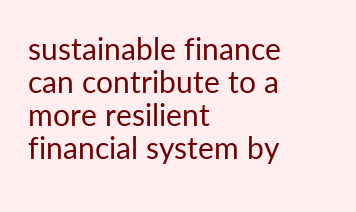sustainable finance can contribute to a more resilient financial system by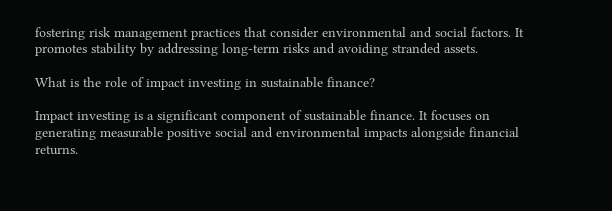fostering risk management practices that consider environmental and social factors. It promotes stability by addressing long-term risks and avoiding stranded assets.

What is the role of impact investing in sustainable finance?

Impact investing is a significant component of sustainable finance. It focuses on generating measurable positive social and environmental impacts alongside financial returns.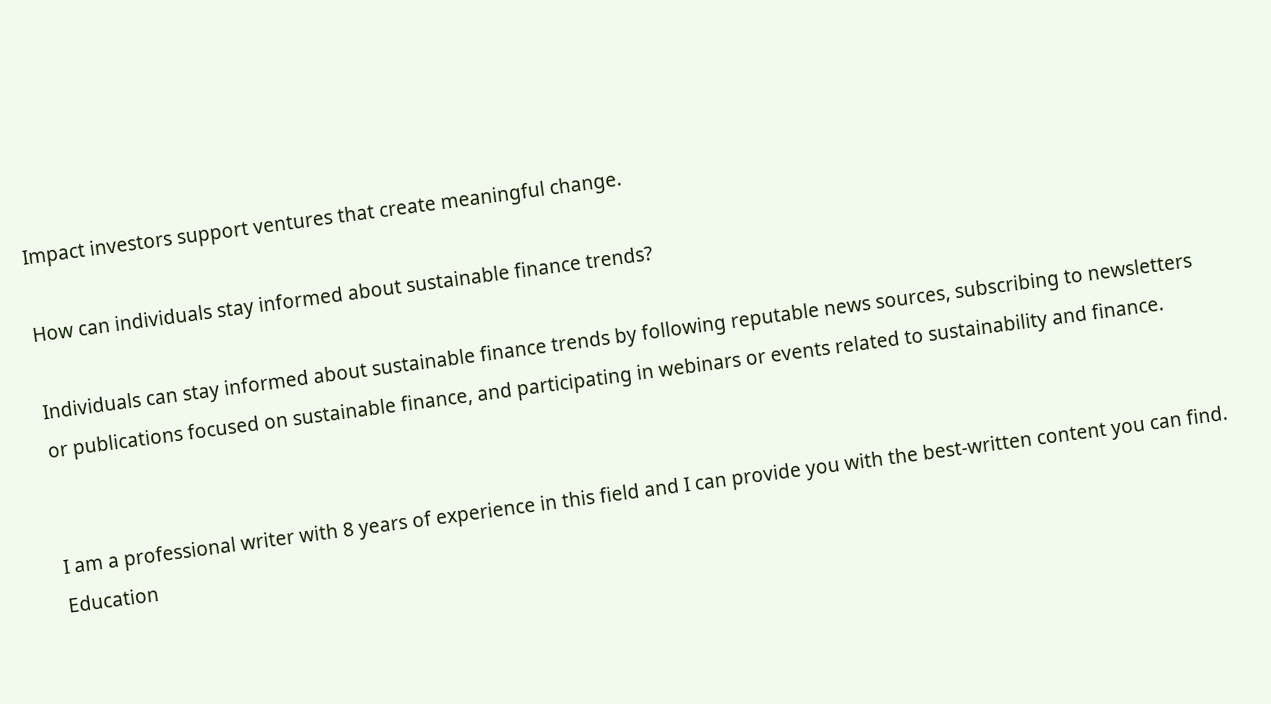Impact investors support ventures that create meaningful change.

How can individuals stay informed about sustainable finance trends?

Individuals can stay informed about sustainable finance trends by following reputable news sources, subscribing to newsletters or publications focused on sustainable finance, and participating in webinars or events related to sustainability and finance.


I am a professional writer with 8 years of experience in this field and I can provide you with the best-written content you can find. Education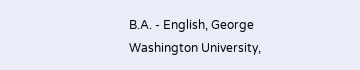B.A. - English, George Washington University,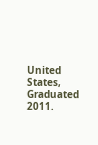United States, Graduated 2011.